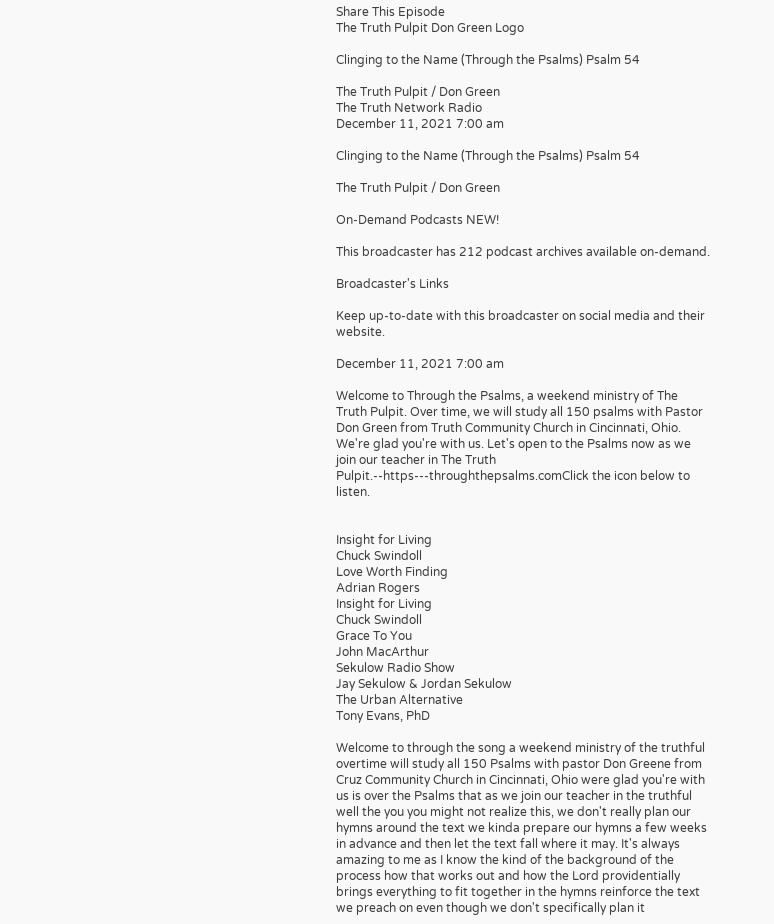Share This Episode
The Truth Pulpit Don Green Logo

Clinging to the Name (Through the Psalms) Psalm 54

The Truth Pulpit / Don Green
The Truth Network Radio
December 11, 2021 7:00 am

Clinging to the Name (Through the Psalms) Psalm 54

The Truth Pulpit / Don Green

On-Demand Podcasts NEW!

This broadcaster has 212 podcast archives available on-demand.

Broadcaster's Links

Keep up-to-date with this broadcaster on social media and their website.

December 11, 2021 7:00 am

Welcome to Through the Psalms, a weekend ministry of The Truth Pulpit. Over time, we will study all 150 psalms with Pastor Don Green from Truth Community Church in Cincinnati, Ohio. We're glad you're with us. Let's open to the Psalms now as we join our teacher in The Truth Pulpit.--https---throughthepsalms.comClick the icon below to listen.


Insight for Living
Chuck Swindoll
Love Worth Finding
Adrian Rogers
Insight for Living
Chuck Swindoll
Grace To You
John MacArthur
Sekulow Radio Show
Jay Sekulow & Jordan Sekulow
The Urban Alternative
Tony Evans, PhD

Welcome to through the song a weekend ministry of the truthful overtime will study all 150 Psalms with pastor Don Greene from Cruz Community Church in Cincinnati, Ohio were glad you're with us is over the Psalms that as we join our teacher in the truthful well the you you might not realize this, we don't really plan our hymns around the text we kinda prepare our hymns a few weeks in advance and then let the text fall where it may. It's always amazing to me as I know the kind of the background of the process how that works out and how the Lord providentially brings everything to fit together in the hymns reinforce the text we preach on even though we don't specifically plan it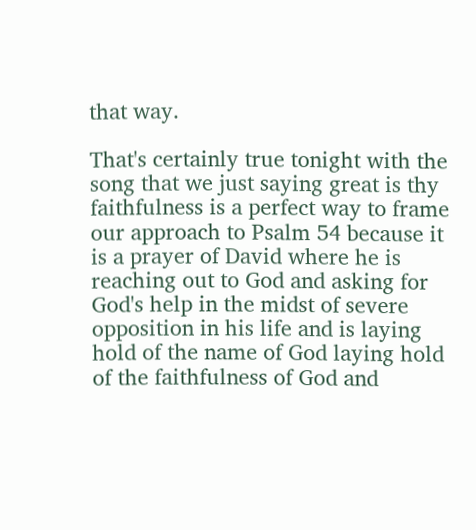that way.

That's certainly true tonight with the song that we just saying great is thy faithfulness is a perfect way to frame our approach to Psalm 54 because it is a prayer of David where he is reaching out to God and asking for God's help in the midst of severe opposition in his life and is laying hold of the name of God laying hold of the faithfulness of God and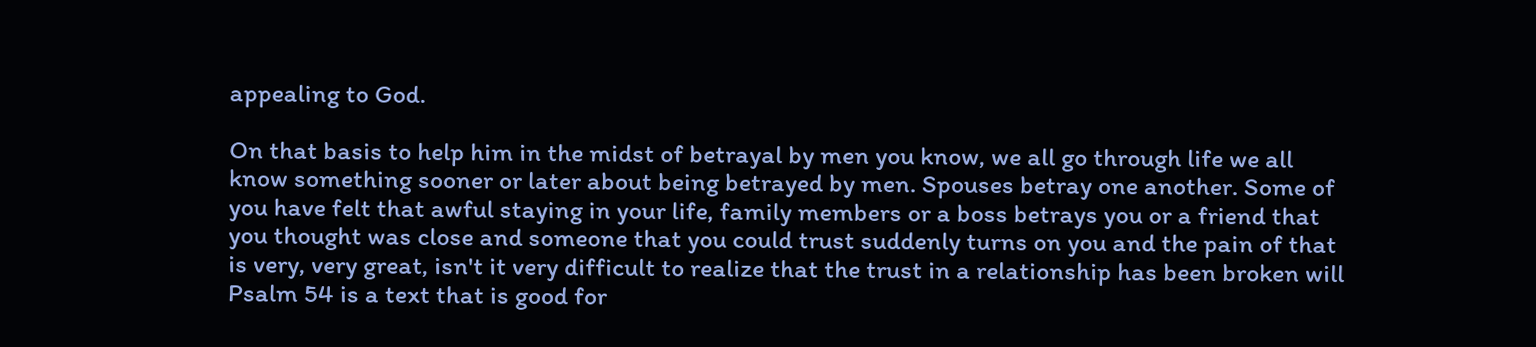appealing to God.

On that basis to help him in the midst of betrayal by men you know, we all go through life we all know something sooner or later about being betrayed by men. Spouses betray one another. Some of you have felt that awful staying in your life, family members or a boss betrays you or a friend that you thought was close and someone that you could trust suddenly turns on you and the pain of that is very, very great, isn't it very difficult to realize that the trust in a relationship has been broken will Psalm 54 is a text that is good for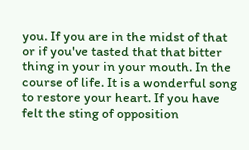you. If you are in the midst of that or if you've tasted that that bitter thing in your in your mouth. In the course of life. It is a wonderful song to restore your heart. If you have felt the sting of opposition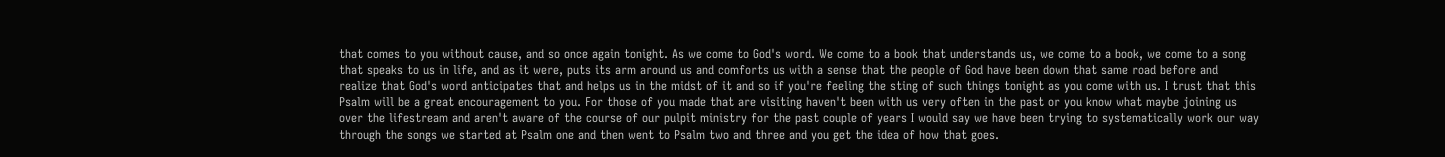that comes to you without cause, and so once again tonight. As we come to God's word. We come to a book that understands us, we come to a book, we come to a song that speaks to us in life, and as it were, puts its arm around us and comforts us with a sense that the people of God have been down that same road before and realize that God's word anticipates that and helps us in the midst of it and so if you're feeling the sting of such things tonight as you come with us. I trust that this Psalm will be a great encouragement to you. For those of you made that are visiting haven't been with us very often in the past or you know what maybe joining us over the lifestream and aren't aware of the course of our pulpit ministry for the past couple of years I would say we have been trying to systematically work our way through the songs we started at Psalm one and then went to Psalm two and three and you get the idea of how that goes.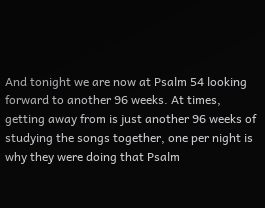And tonight we are now at Psalm 54 looking forward to another 96 weeks. At times, getting away from is just another 96 weeks of studying the songs together, one per night is why they were doing that Psalm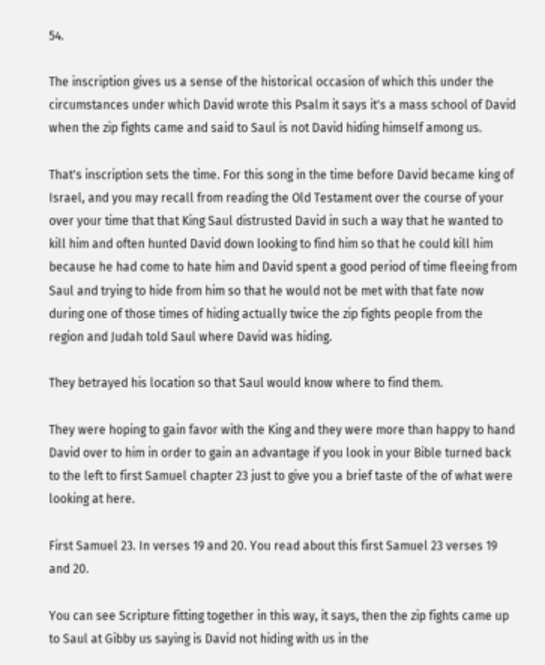54.

The inscription gives us a sense of the historical occasion of which this under the circumstances under which David wrote this Psalm it says it's a mass school of David when the zip fights came and said to Saul is not David hiding himself among us.

That's inscription sets the time. For this song in the time before David became king of Israel, and you may recall from reading the Old Testament over the course of your over your time that that King Saul distrusted David in such a way that he wanted to kill him and often hunted David down looking to find him so that he could kill him because he had come to hate him and David spent a good period of time fleeing from Saul and trying to hide from him so that he would not be met with that fate now during one of those times of hiding actually twice the zip fights people from the region and Judah told Saul where David was hiding.

They betrayed his location so that Saul would know where to find them.

They were hoping to gain favor with the King and they were more than happy to hand David over to him in order to gain an advantage if you look in your Bible turned back to the left to first Samuel chapter 23 just to give you a brief taste of the of what were looking at here.

First Samuel 23. In verses 19 and 20. You read about this first Samuel 23 verses 19 and 20.

You can see Scripture fitting together in this way, it says, then the zip fights came up to Saul at Gibby us saying is David not hiding with us in the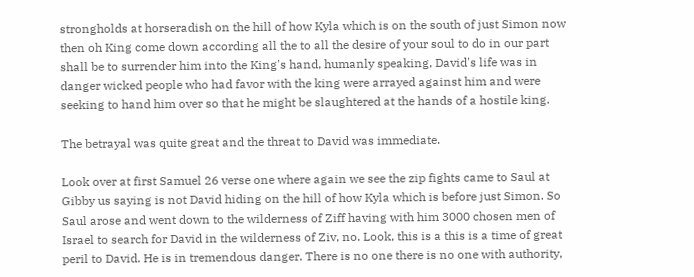strongholds at horseradish on the hill of how Kyla which is on the south of just Simon now then oh King come down according all the to all the desire of your soul to do in our part shall be to surrender him into the King's hand, humanly speaking, David's life was in danger wicked people who had favor with the king were arrayed against him and were seeking to hand him over so that he might be slaughtered at the hands of a hostile king.

The betrayal was quite great and the threat to David was immediate.

Look over at first Samuel 26 verse one where again we see the zip fights came to Saul at Gibby us saying is not David hiding on the hill of how Kyla which is before just Simon. So Saul arose and went down to the wilderness of Ziff having with him 3000 chosen men of Israel to search for David in the wilderness of Ziv, no. Look, this is a this is a time of great peril to David. He is in tremendous danger. There is no one there is no one with authority,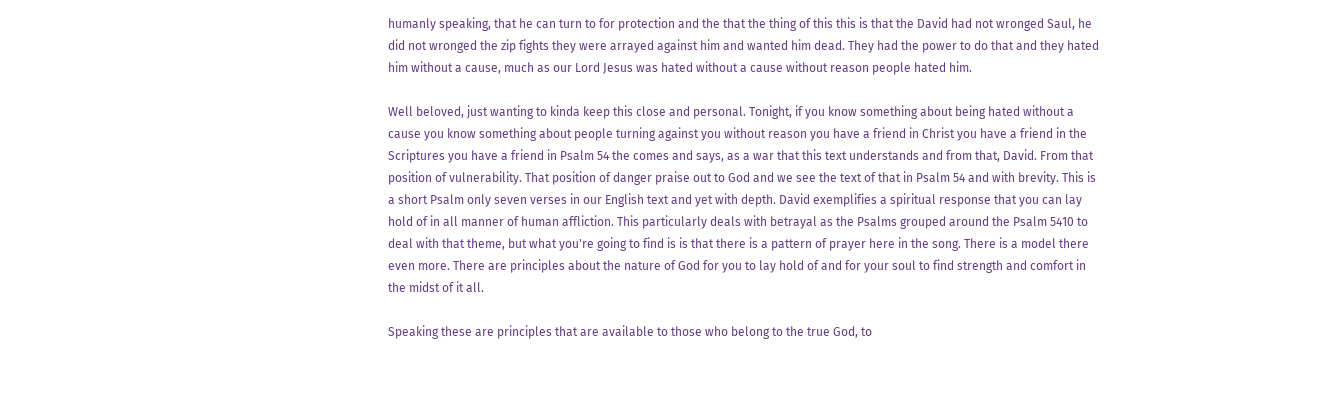humanly speaking, that he can turn to for protection and the that the thing of this this is that the David had not wronged Saul, he did not wronged the zip fights they were arrayed against him and wanted him dead. They had the power to do that and they hated him without a cause, much as our Lord Jesus was hated without a cause without reason people hated him.

Well beloved, just wanting to kinda keep this close and personal. Tonight, if you know something about being hated without a cause you know something about people turning against you without reason you have a friend in Christ you have a friend in the Scriptures you have a friend in Psalm 54 the comes and says, as a war that this text understands and from that, David. From that position of vulnerability. That position of danger praise out to God and we see the text of that in Psalm 54 and with brevity. This is a short Psalm only seven verses in our English text and yet with depth. David exemplifies a spiritual response that you can lay hold of in all manner of human affliction. This particularly deals with betrayal as the Psalms grouped around the Psalm 5410 to deal with that theme, but what you're going to find is is that there is a pattern of prayer here in the song. There is a model there even more. There are principles about the nature of God for you to lay hold of and for your soul to find strength and comfort in the midst of it all.

Speaking these are principles that are available to those who belong to the true God, to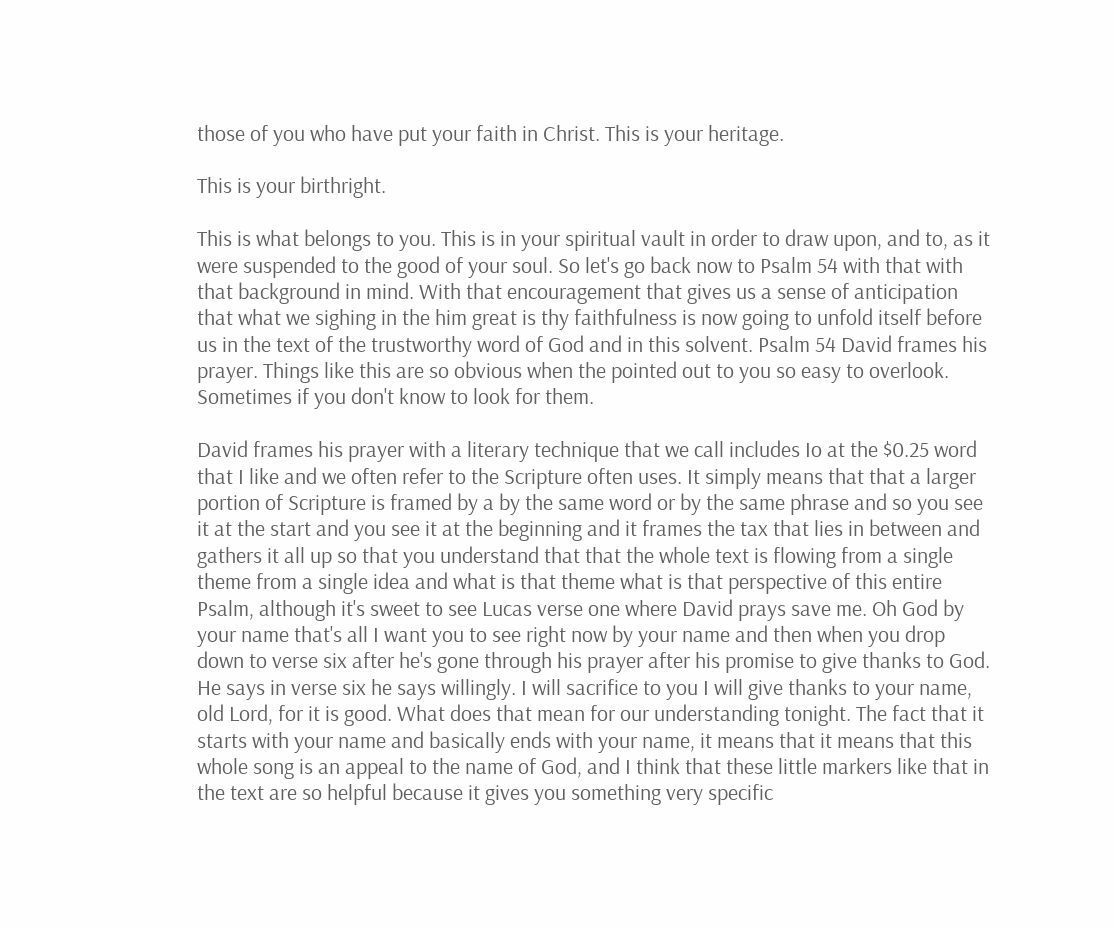those of you who have put your faith in Christ. This is your heritage.

This is your birthright.

This is what belongs to you. This is in your spiritual vault in order to draw upon, and to, as it were suspended to the good of your soul. So let's go back now to Psalm 54 with that with that background in mind. With that encouragement that gives us a sense of anticipation that what we sighing in the him great is thy faithfulness is now going to unfold itself before us in the text of the trustworthy word of God and in this solvent. Psalm 54 David frames his prayer. Things like this are so obvious when the pointed out to you so easy to overlook. Sometimes if you don't know to look for them.

David frames his prayer with a literary technique that we call includes Io at the $0.25 word that I like and we often refer to the Scripture often uses. It simply means that that a larger portion of Scripture is framed by a by the same word or by the same phrase and so you see it at the start and you see it at the beginning and it frames the tax that lies in between and gathers it all up so that you understand that that the whole text is flowing from a single theme from a single idea and what is that theme what is that perspective of this entire Psalm, although it's sweet to see Lucas verse one where David prays save me. Oh God by your name that's all I want you to see right now by your name and then when you drop down to verse six after he's gone through his prayer after his promise to give thanks to God. He says in verse six he says willingly. I will sacrifice to you I will give thanks to your name, old Lord, for it is good. What does that mean for our understanding tonight. The fact that it starts with your name and basically ends with your name, it means that it means that this whole song is an appeal to the name of God, and I think that these little markers like that in the text are so helpful because it gives you something very specific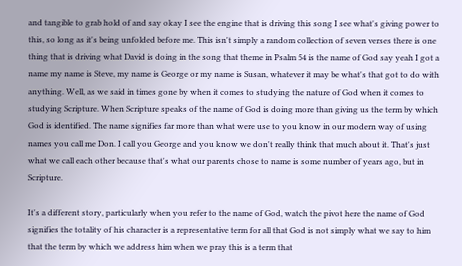and tangible to grab hold of and say okay I see the engine that is driving this song I see what's giving power to this, so long as it's being unfolded before me. This isn't simply a random collection of seven verses there is one thing that is driving what David is doing in the song that theme in Psalm 54 is the name of God say yeah I got a name my name is Steve, my name is George or my name is Susan, whatever it may be what's that got to do with anything. Well, as we said in times gone by when it comes to studying the nature of God when it comes to studying Scripture. When Scripture speaks of the name of God is doing more than giving us the term by which God is identified. The name signifies far more than what were use to you know in our modern way of using names you call me Don. I call you George and you know we don't really think that much about it. That's just what we call each other because that's what our parents chose to name is some number of years ago, but in Scripture.

It's a different story, particularly when you refer to the name of God, watch the pivot here the name of God signifies the totality of his character is a representative term for all that God is not simply what we say to him that the term by which we address him when we pray this is a term that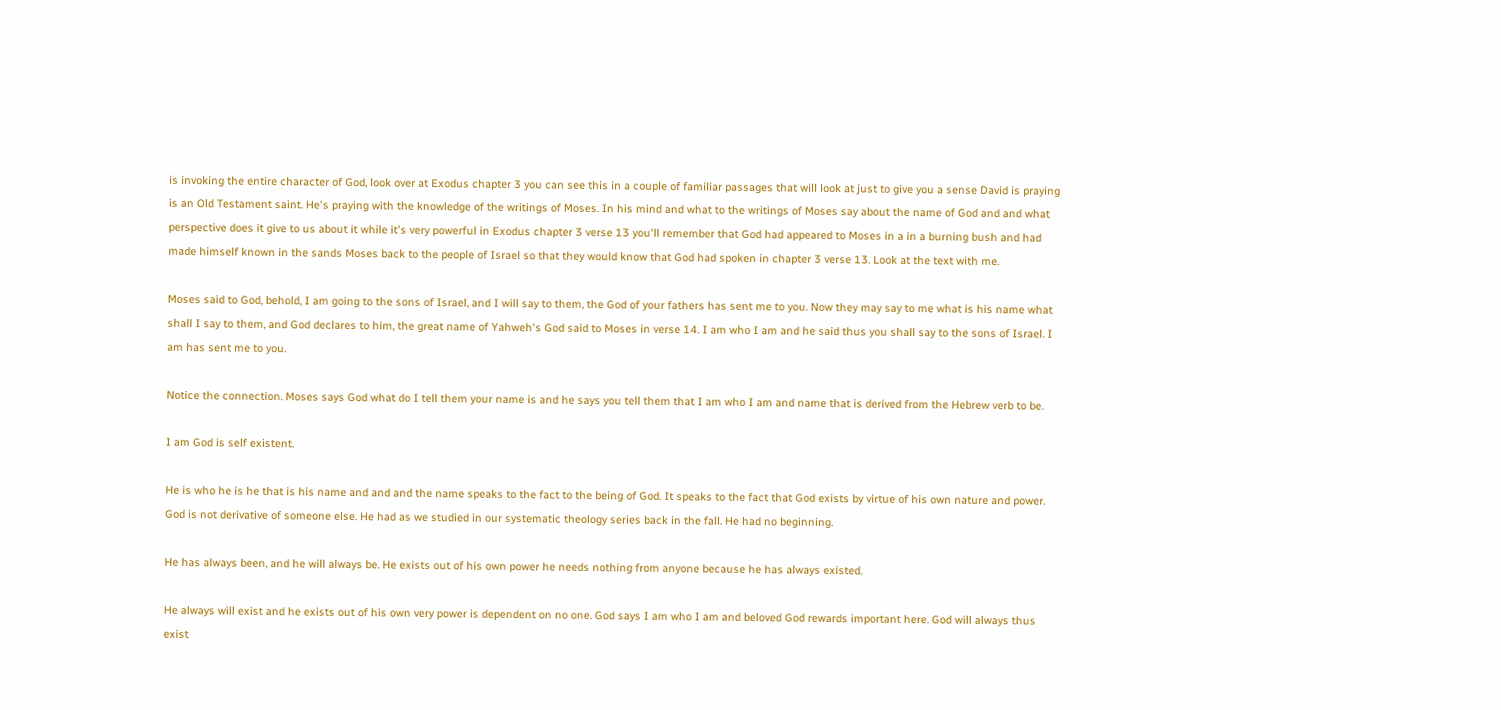is invoking the entire character of God, look over at Exodus chapter 3 you can see this in a couple of familiar passages that will look at just to give you a sense David is praying is an Old Testament saint. He's praying with the knowledge of the writings of Moses. In his mind and what to the writings of Moses say about the name of God and and what perspective does it give to us about it while it's very powerful in Exodus chapter 3 verse 13 you'll remember that God had appeared to Moses in a in a burning bush and had made himself known in the sands Moses back to the people of Israel so that they would know that God had spoken in chapter 3 verse 13. Look at the text with me.

Moses said to God, behold, I am going to the sons of Israel, and I will say to them, the God of your fathers has sent me to you. Now they may say to me what is his name what shall I say to them, and God declares to him, the great name of Yahweh's God said to Moses in verse 14. I am who I am and he said thus you shall say to the sons of Israel. I am has sent me to you.

Notice the connection. Moses says God what do I tell them your name is and he says you tell them that I am who I am and name that is derived from the Hebrew verb to be.

I am God is self existent.

He is who he is he that is his name and and and the name speaks to the fact to the being of God. It speaks to the fact that God exists by virtue of his own nature and power. God is not derivative of someone else. He had as we studied in our systematic theology series back in the fall. He had no beginning.

He has always been, and he will always be. He exists out of his own power he needs nothing from anyone because he has always existed.

He always will exist and he exists out of his own very power is dependent on no one. God says I am who I am and beloved God rewards important here. God will always thus exist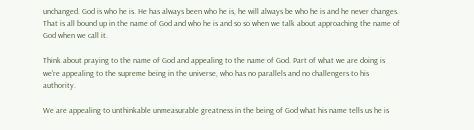unchanged. God is who he is. He has always been who he is, he will always be who he is and he never changes. That is all bound up in the name of God and who he is and so so when we talk about approaching the name of God when we call it.

Think about praying to the name of God and appealing to the name of God. Part of what we are doing is we're appealing to the supreme being in the universe, who has no parallels and no challengers to his authority.

We are appealing to unthinkable unmeasurable greatness in the being of God what his name tells us he is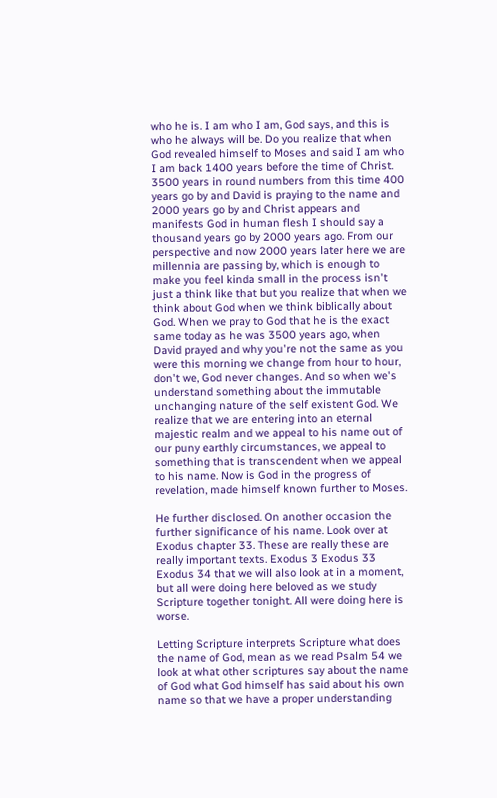who he is. I am who I am, God says, and this is who he always will be. Do you realize that when God revealed himself to Moses and said I am who I am back 1400 years before the time of Christ. 3500 years in round numbers from this time 400 years go by and David is praying to the name and 2000 years go by and Christ appears and manifests God in human flesh I should say a thousand years go by 2000 years ago. From our perspective and now 2000 years later here we are millennia are passing by, which is enough to make you feel kinda small in the process isn't just a think like that but you realize that when we think about God when we think biblically about God. When we pray to God that he is the exact same today as he was 3500 years ago, when David prayed and why you're not the same as you were this morning we change from hour to hour, don't we, God never changes. And so when we's understand something about the immutable unchanging nature of the self existent God. We realize that we are entering into an eternal majestic realm and we appeal to his name out of our puny earthly circumstances, we appeal to something that is transcendent when we appeal to his name. Now is God in the progress of revelation, made himself known further to Moses.

He further disclosed. On another occasion the further significance of his name. Look over at Exodus chapter 33. These are really these are really important texts. Exodus 3 Exodus 33 Exodus 34 that we will also look at in a moment, but all were doing here beloved as we study Scripture together tonight. All were doing here is worse.

Letting Scripture interprets Scripture what does the name of God, mean as we read Psalm 54 we look at what other scriptures say about the name of God what God himself has said about his own name so that we have a proper understanding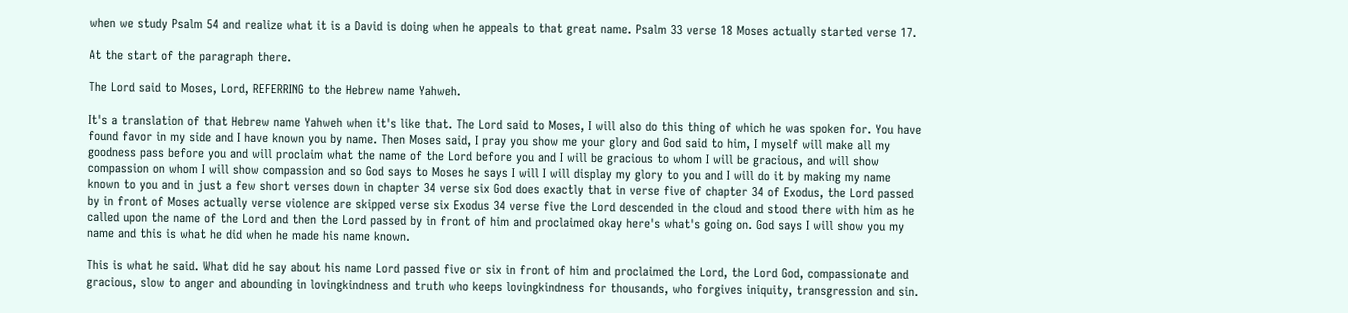when we study Psalm 54 and realize what it is a David is doing when he appeals to that great name. Psalm 33 verse 18 Moses actually started verse 17.

At the start of the paragraph there.

The Lord said to Moses, Lord, REFERRING to the Hebrew name Yahweh.

It's a translation of that Hebrew name Yahweh when it's like that. The Lord said to Moses, I will also do this thing of which he was spoken for. You have found favor in my side and I have known you by name. Then Moses said, I pray you show me your glory and God said to him, I myself will make all my goodness pass before you and will proclaim what the name of the Lord before you and I will be gracious to whom I will be gracious, and will show compassion on whom I will show compassion and so God says to Moses he says I will I will display my glory to you and I will do it by making my name known to you and in just a few short verses down in chapter 34 verse six God does exactly that in verse five of chapter 34 of Exodus, the Lord passed by in front of Moses actually verse violence are skipped verse six Exodus 34 verse five the Lord descended in the cloud and stood there with him as he called upon the name of the Lord and then the Lord passed by in front of him and proclaimed okay here's what's going on. God says I will show you my name and this is what he did when he made his name known.

This is what he said. What did he say about his name Lord passed five or six in front of him and proclaimed the Lord, the Lord God, compassionate and gracious, slow to anger and abounding in lovingkindness and truth who keeps lovingkindness for thousands, who forgives iniquity, transgression and sin.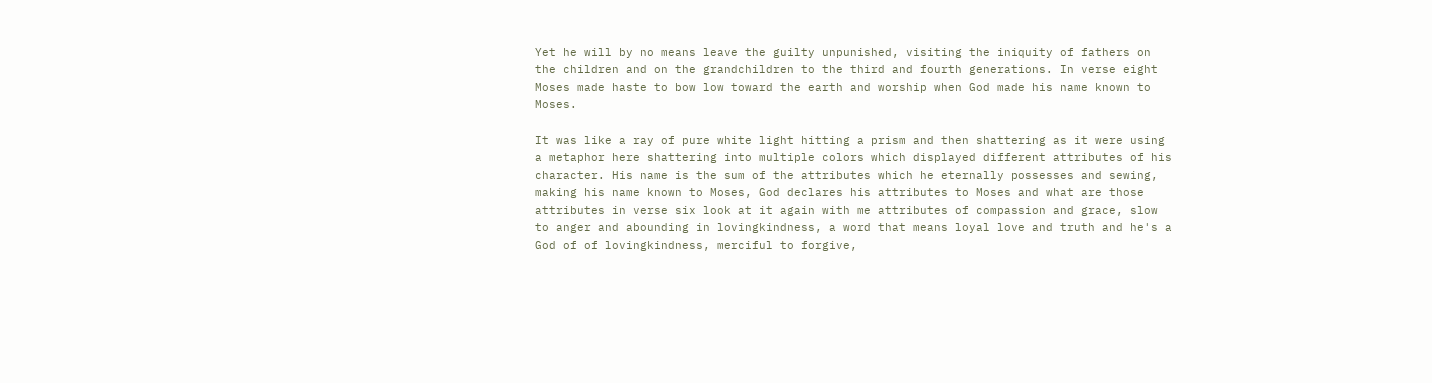Yet he will by no means leave the guilty unpunished, visiting the iniquity of fathers on the children and on the grandchildren to the third and fourth generations. In verse eight Moses made haste to bow low toward the earth and worship when God made his name known to Moses.

It was like a ray of pure white light hitting a prism and then shattering as it were using a metaphor here shattering into multiple colors which displayed different attributes of his character. His name is the sum of the attributes which he eternally possesses and sewing, making his name known to Moses, God declares his attributes to Moses and what are those attributes in verse six look at it again with me attributes of compassion and grace, slow to anger and abounding in lovingkindness, a word that means loyal love and truth and he's a God of of lovingkindness, merciful to forgive,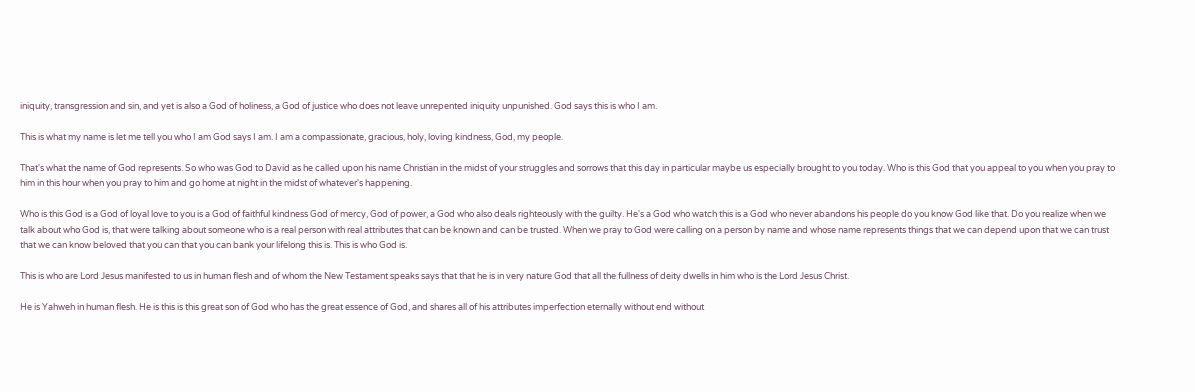iniquity, transgression and sin, and yet is also a God of holiness, a God of justice who does not leave unrepented iniquity unpunished. God says this is who I am.

This is what my name is let me tell you who I am God says I am. I am a compassionate, gracious, holy, loving kindness, God, my people.

That's what the name of God represents. So who was God to David as he called upon his name Christian in the midst of your struggles and sorrows that this day in particular maybe us especially brought to you today. Who is this God that you appeal to you when you pray to him in this hour when you pray to him and go home at night in the midst of whatever's happening.

Who is this God is a God of loyal love to you is a God of faithful kindness God of mercy, God of power, a God who also deals righteously with the guilty. He's a God who watch this is a God who never abandons his people do you know God like that. Do you realize when we talk about who God is, that were talking about someone who is a real person with real attributes that can be known and can be trusted. When we pray to God were calling on a person by name and whose name represents things that we can depend upon that we can trust that we can know beloved that you can that you can bank your lifelong this is. This is who God is.

This is who are Lord Jesus manifested to us in human flesh and of whom the New Testament speaks says that that he is in very nature God that all the fullness of deity dwells in him who is the Lord Jesus Christ.

He is Yahweh in human flesh. He is this is this great son of God who has the great essence of God, and shares all of his attributes imperfection eternally without end without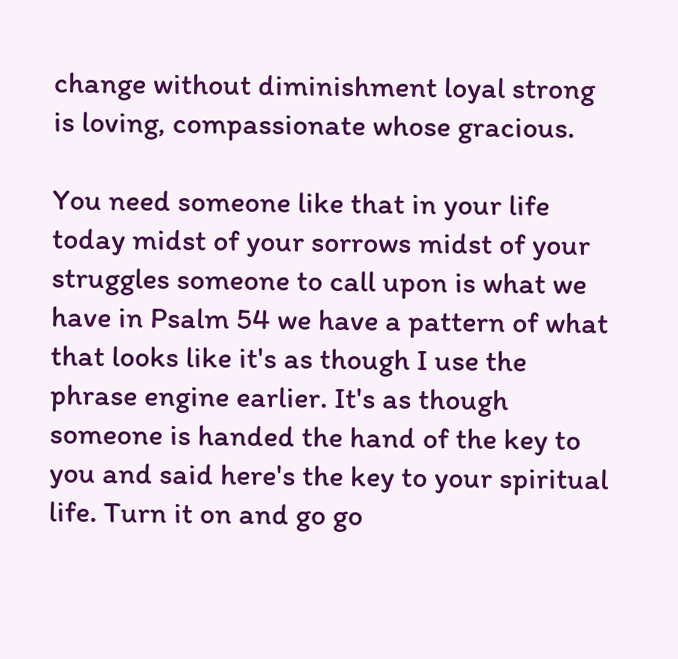change without diminishment loyal strong is loving, compassionate whose gracious.

You need someone like that in your life today midst of your sorrows midst of your struggles someone to call upon is what we have in Psalm 54 we have a pattern of what that looks like it's as though I use the phrase engine earlier. It's as though someone is handed the hand of the key to you and said here's the key to your spiritual life. Turn it on and go go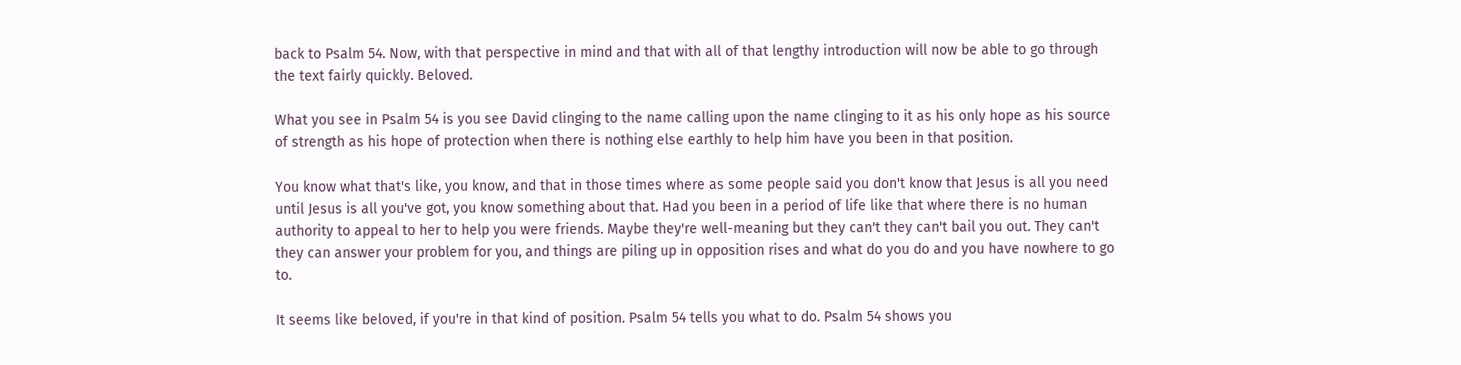back to Psalm 54. Now, with that perspective in mind and that with all of that lengthy introduction will now be able to go through the text fairly quickly. Beloved.

What you see in Psalm 54 is you see David clinging to the name calling upon the name clinging to it as his only hope as his source of strength as his hope of protection when there is nothing else earthly to help him have you been in that position.

You know what that's like, you know, and that in those times where as some people said you don't know that Jesus is all you need until Jesus is all you've got, you know something about that. Had you been in a period of life like that where there is no human authority to appeal to her to help you were friends. Maybe they're well-meaning but they can't they can't bail you out. They can't they can answer your problem for you, and things are piling up in opposition rises and what do you do and you have nowhere to go to.

It seems like beloved, if you're in that kind of position. Psalm 54 tells you what to do. Psalm 54 shows you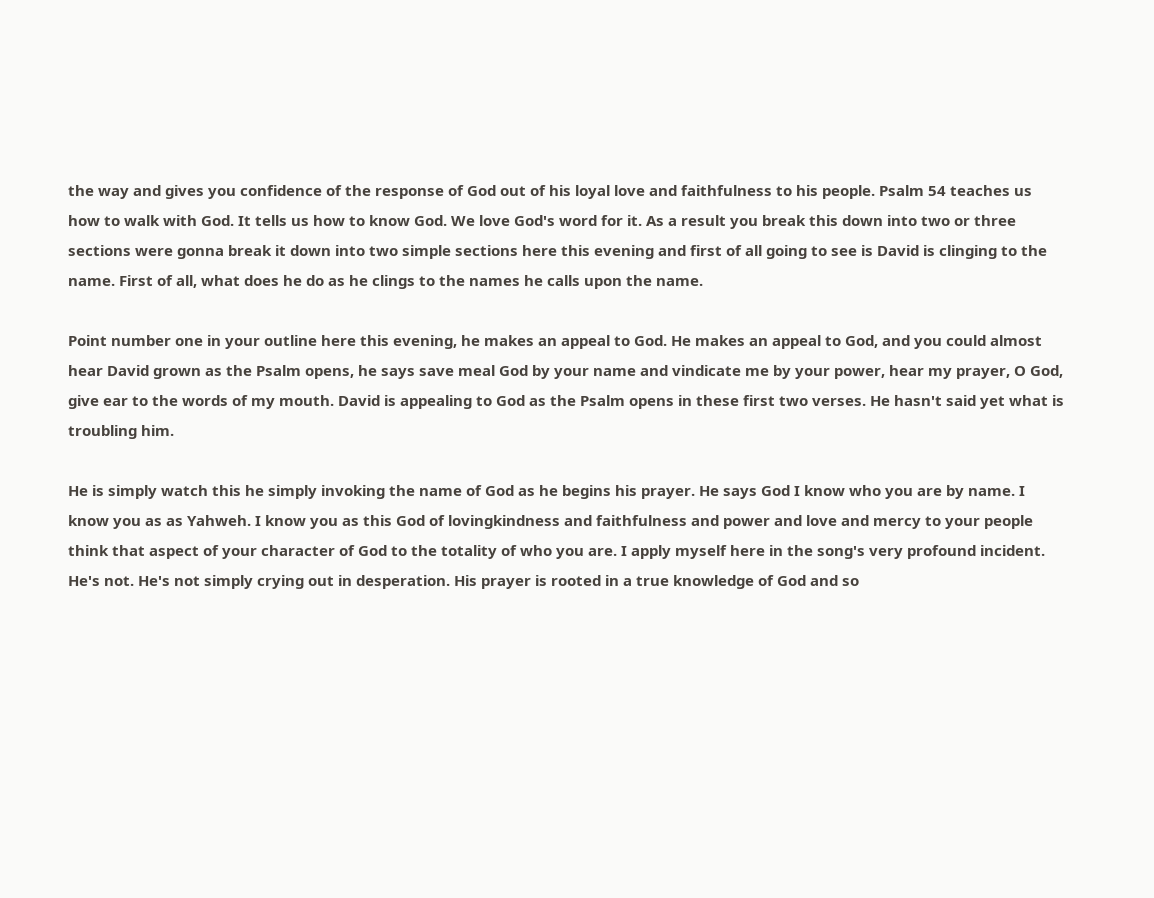the way and gives you confidence of the response of God out of his loyal love and faithfulness to his people. Psalm 54 teaches us how to walk with God. It tells us how to know God. We love God's word for it. As a result you break this down into two or three sections were gonna break it down into two simple sections here this evening and first of all going to see is David is clinging to the name. First of all, what does he do as he clings to the names he calls upon the name.

Point number one in your outline here this evening, he makes an appeal to God. He makes an appeal to God, and you could almost hear David grown as the Psalm opens, he says save meal God by your name and vindicate me by your power, hear my prayer, O God, give ear to the words of my mouth. David is appealing to God as the Psalm opens in these first two verses. He hasn't said yet what is troubling him.

He is simply watch this he simply invoking the name of God as he begins his prayer. He says God I know who you are by name. I know you as as Yahweh. I know you as this God of lovingkindness and faithfulness and power and love and mercy to your people think that aspect of your character of God to the totality of who you are. I apply myself here in the song's very profound incident. He's not. He's not simply crying out in desperation. His prayer is rooted in a true knowledge of God and so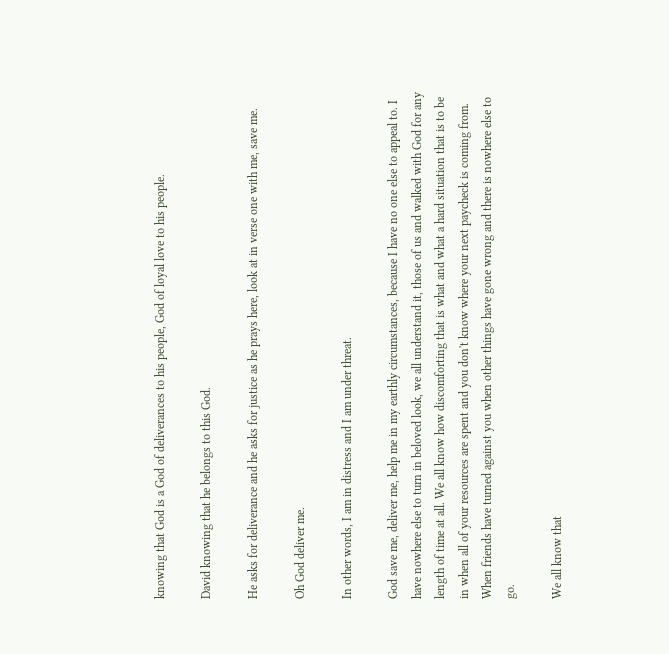knowing that God is a God of deliverances to his people, God of loyal love to his people.

David knowing that he belongs to this God.

He asks for deliverance and he asks for justice as he prays here, look at in verse one with me, save me.

Oh God deliver me.

In other words, I am in distress and I am under threat.

God save me, deliver me, help me in my earthly circumstances, because I have no one else to appeal to. I have nowhere else to turn in beloved look, we all understand it, those of us and walked with God for any length of time at all. We all know how discomforting that is what and what a hard situation that is to be in when all of your resources are spent and you don't know where your next paycheck is coming from. When friends have turned against you when other things have gone wrong and there is nowhere else to go.

We all know that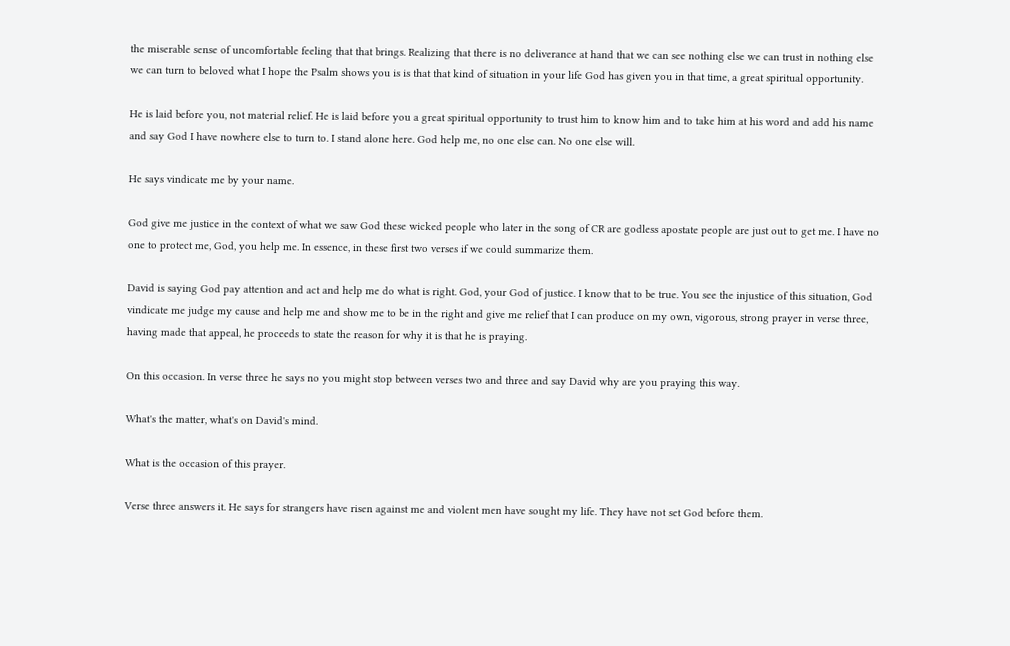the miserable sense of uncomfortable feeling that that brings. Realizing that there is no deliverance at hand that we can see nothing else we can trust in nothing else we can turn to beloved what I hope the Psalm shows you is is that that kind of situation in your life God has given you in that time, a great spiritual opportunity.

He is laid before you, not material relief. He is laid before you a great spiritual opportunity to trust him to know him and to take him at his word and add his name and say God I have nowhere else to turn to. I stand alone here. God help me, no one else can. No one else will.

He says vindicate me by your name.

God give me justice in the context of what we saw God these wicked people who later in the song of CR are godless apostate people are just out to get me. I have no one to protect me, God, you help me. In essence, in these first two verses if we could summarize them.

David is saying God pay attention and act and help me do what is right. God, your God of justice. I know that to be true. You see the injustice of this situation, God vindicate me judge my cause and help me and show me to be in the right and give me relief that I can produce on my own, vigorous, strong prayer in verse three, having made that appeal, he proceeds to state the reason for why it is that he is praying.

On this occasion. In verse three he says no you might stop between verses two and three and say David why are you praying this way.

What's the matter, what's on David's mind.

What is the occasion of this prayer.

Verse three answers it. He says for strangers have risen against me and violent men have sought my life. They have not set God before them.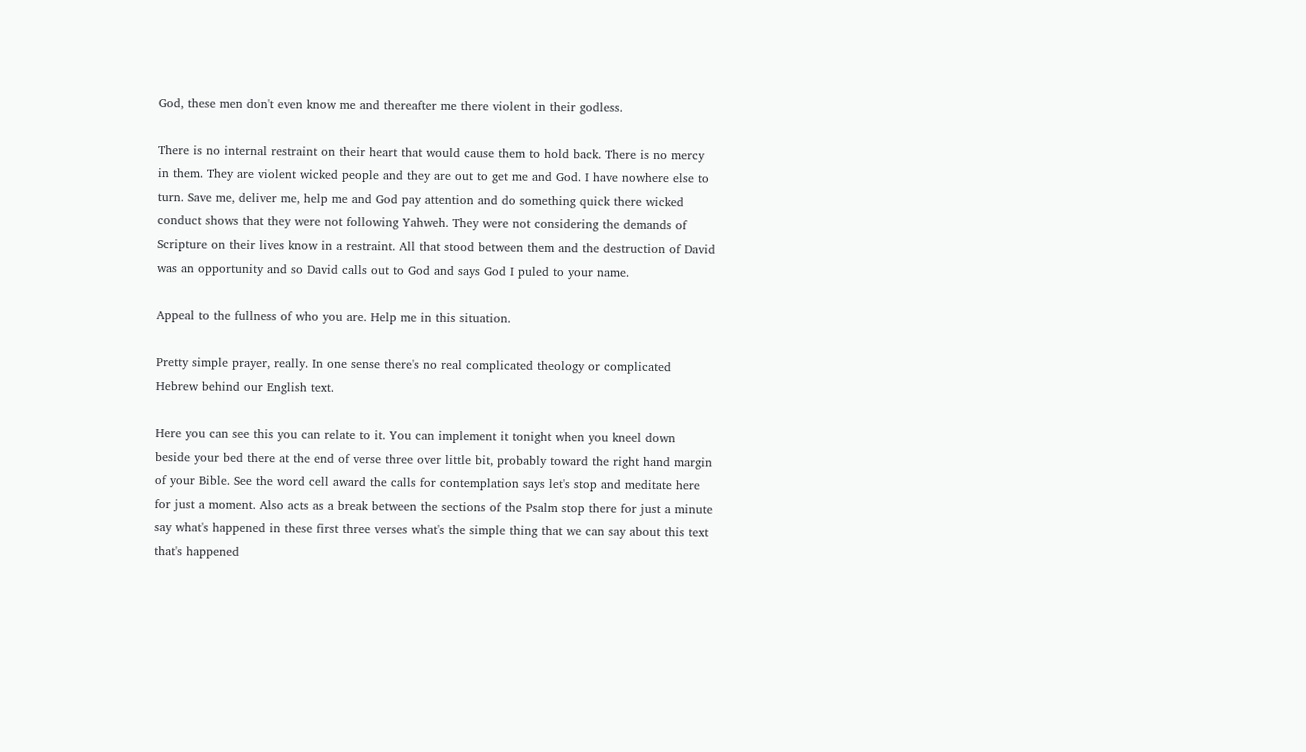God, these men don't even know me and thereafter me there violent in their godless.

There is no internal restraint on their heart that would cause them to hold back. There is no mercy in them. They are violent wicked people and they are out to get me and God. I have nowhere else to turn. Save me, deliver me, help me and God pay attention and do something quick there wicked conduct shows that they were not following Yahweh. They were not considering the demands of Scripture on their lives know in a restraint. All that stood between them and the destruction of David was an opportunity and so David calls out to God and says God I puled to your name.

Appeal to the fullness of who you are. Help me in this situation.

Pretty simple prayer, really. In one sense there's no real complicated theology or complicated Hebrew behind our English text.

Here you can see this you can relate to it. You can implement it tonight when you kneel down beside your bed there at the end of verse three over little bit, probably toward the right hand margin of your Bible. See the word cell award the calls for contemplation says let's stop and meditate here for just a moment. Also acts as a break between the sections of the Psalm stop there for just a minute say what's happened in these first three verses what's the simple thing that we can say about this text that's happened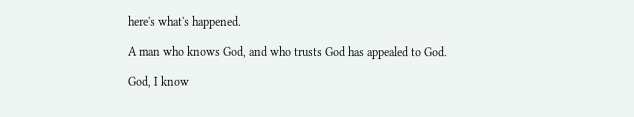here's what's happened.

A man who knows God, and who trusts God has appealed to God.

God, I know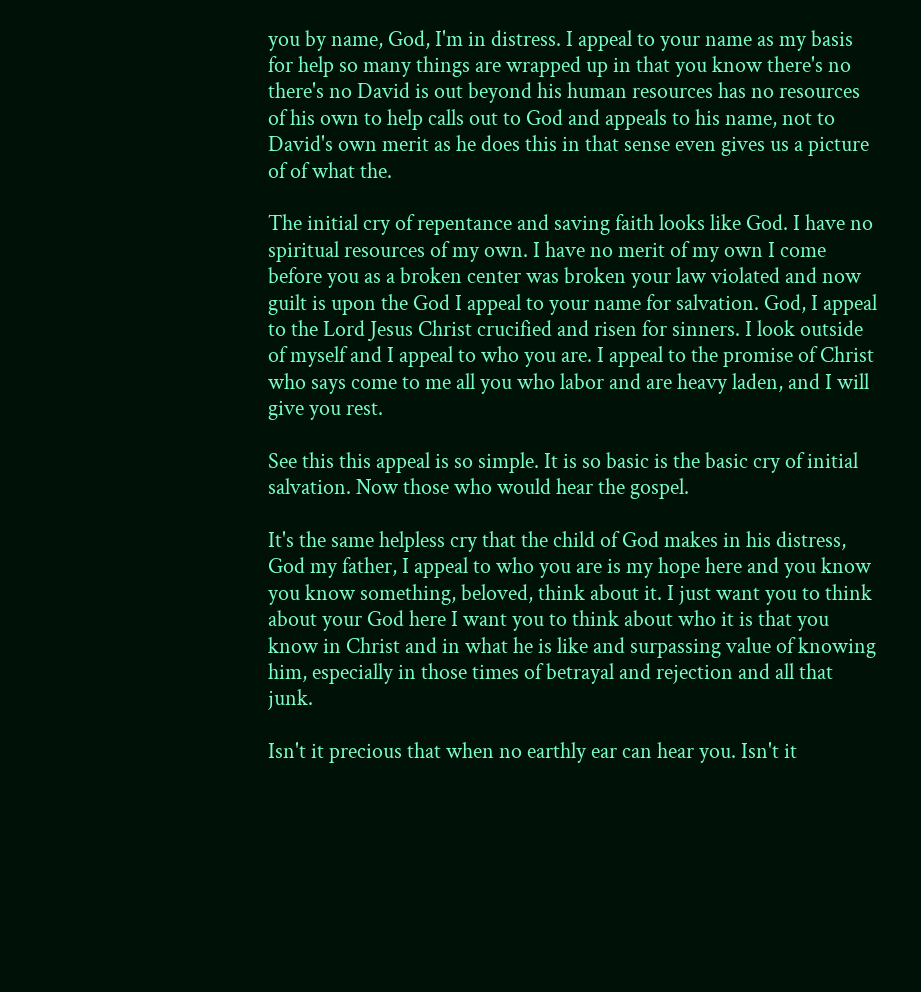you by name, God, I'm in distress. I appeal to your name as my basis for help so many things are wrapped up in that you know there's no there's no David is out beyond his human resources has no resources of his own to help calls out to God and appeals to his name, not to David's own merit as he does this in that sense even gives us a picture of of what the.

The initial cry of repentance and saving faith looks like God. I have no spiritual resources of my own. I have no merit of my own I come before you as a broken center was broken your law violated and now guilt is upon the God I appeal to your name for salvation. God, I appeal to the Lord Jesus Christ crucified and risen for sinners. I look outside of myself and I appeal to who you are. I appeal to the promise of Christ who says come to me all you who labor and are heavy laden, and I will give you rest.

See this this appeal is so simple. It is so basic is the basic cry of initial salvation. Now those who would hear the gospel.

It's the same helpless cry that the child of God makes in his distress, God my father, I appeal to who you are is my hope here and you know you know something, beloved, think about it. I just want you to think about your God here I want you to think about who it is that you know in Christ and in what he is like and surpassing value of knowing him, especially in those times of betrayal and rejection and all that junk.

Isn't it precious that when no earthly ear can hear you. Isn't it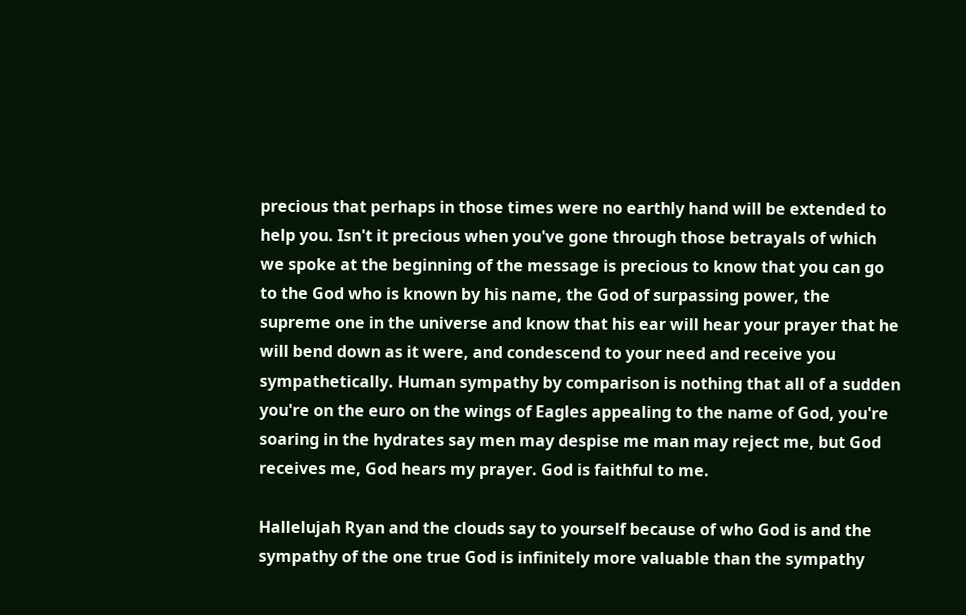precious that perhaps in those times were no earthly hand will be extended to help you. Isn't it precious when you've gone through those betrayals of which we spoke at the beginning of the message is precious to know that you can go to the God who is known by his name, the God of surpassing power, the supreme one in the universe and know that his ear will hear your prayer that he will bend down as it were, and condescend to your need and receive you sympathetically. Human sympathy by comparison is nothing that all of a sudden you're on the euro on the wings of Eagles appealing to the name of God, you're soaring in the hydrates say men may despise me man may reject me, but God receives me, God hears my prayer. God is faithful to me.

Hallelujah Ryan and the clouds say to yourself because of who God is and the sympathy of the one true God is infinitely more valuable than the sympathy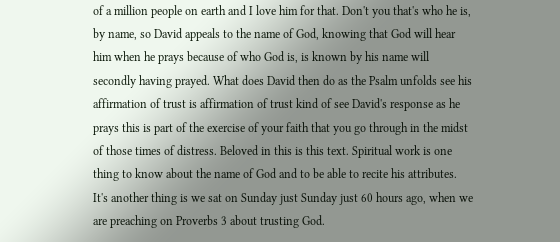of a million people on earth and I love him for that. Don't you that's who he is, by name, so David appeals to the name of God, knowing that God will hear him when he prays because of who God is, is known by his name will secondly having prayed. What does David then do as the Psalm unfolds see his affirmation of trust is affirmation of trust kind of see David's response as he prays this is part of the exercise of your faith that you go through in the midst of those times of distress. Beloved in this is this text. Spiritual work is one thing to know about the name of God and to be able to recite his attributes. It's another thing is we sat on Sunday just Sunday just 60 hours ago, when we are preaching on Proverbs 3 about trusting God.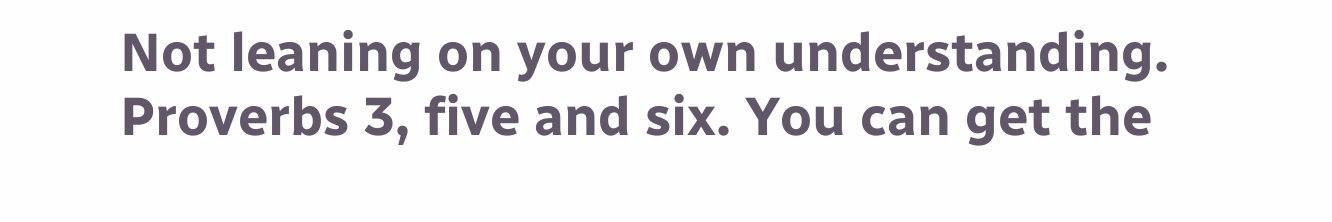Not leaning on your own understanding. Proverbs 3, five and six. You can get the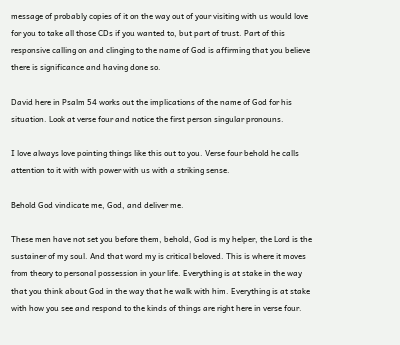message of probably copies of it on the way out of your visiting with us would love for you to take all those CDs if you wanted to, but part of trust. Part of this responsive calling on and clinging to the name of God is affirming that you believe there is significance and having done so.

David here in Psalm 54 works out the implications of the name of God for his situation. Look at verse four and notice the first person singular pronouns.

I love always love pointing things like this out to you. Verse four behold he calls attention to it with with power with us with a striking sense.

Behold God vindicate me, God, and deliver me.

These men have not set you before them, behold, God is my helper, the Lord is the sustainer of my soul. And that word my is critical beloved. This is where it moves from theory to personal possession in your life. Everything is at stake in the way that you think about God in the way that he walk with him. Everything is at stake with how you see and respond to the kinds of things are right here in verse four.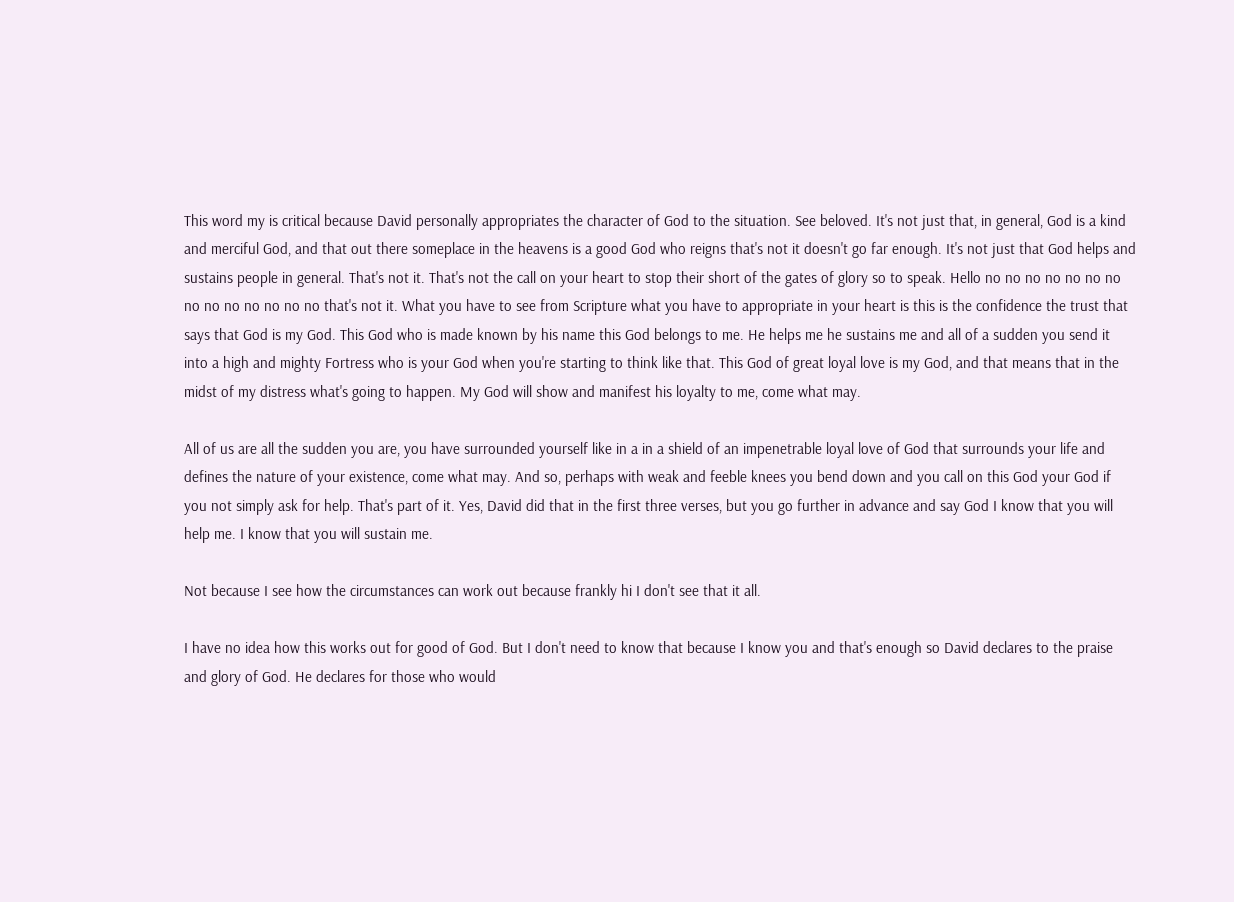This word my is critical because David personally appropriates the character of God to the situation. See beloved. It's not just that, in general, God is a kind and merciful God, and that out there someplace in the heavens is a good God who reigns that's not it doesn't go far enough. It's not just that God helps and sustains people in general. That's not it. That's not the call on your heart to stop their short of the gates of glory so to speak. Hello no no no no no no no no no no no no no no that's not it. What you have to see from Scripture what you have to appropriate in your heart is this is the confidence the trust that says that God is my God. This God who is made known by his name this God belongs to me. He helps me he sustains me and all of a sudden you send it into a high and mighty Fortress who is your God when you're starting to think like that. This God of great loyal love is my God, and that means that in the midst of my distress what's going to happen. My God will show and manifest his loyalty to me, come what may.

All of us are all the sudden you are, you have surrounded yourself like in a in a shield of an impenetrable loyal love of God that surrounds your life and defines the nature of your existence, come what may. And so, perhaps with weak and feeble knees you bend down and you call on this God your God if you not simply ask for help. That's part of it. Yes, David did that in the first three verses, but you go further in advance and say God I know that you will help me. I know that you will sustain me.

Not because I see how the circumstances can work out because frankly hi I don't see that it all.

I have no idea how this works out for good of God. But I don't need to know that because I know you and that's enough so David declares to the praise and glory of God. He declares for those who would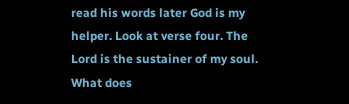read his words later God is my helper. Look at verse four. The Lord is the sustainer of my soul. What does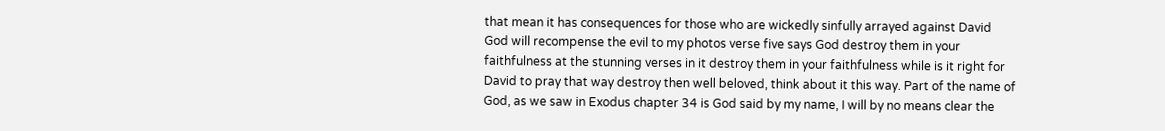that mean it has consequences for those who are wickedly sinfully arrayed against David God will recompense the evil to my photos verse five says God destroy them in your faithfulness at the stunning verses in it destroy them in your faithfulness while is it right for David to pray that way destroy then well beloved, think about it this way. Part of the name of God, as we saw in Exodus chapter 34 is God said by my name, I will by no means clear the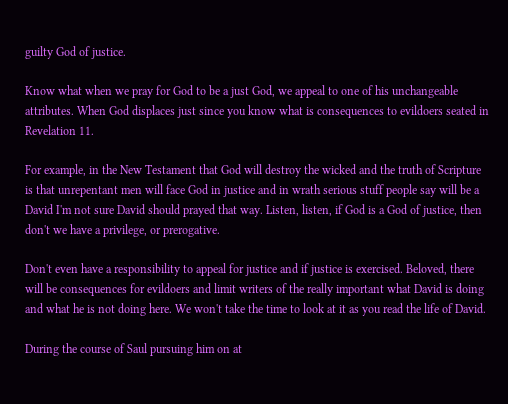guilty God of justice.

Know what when we pray for God to be a just God, we appeal to one of his unchangeable attributes. When God displaces just since you know what is consequences to evildoers seated in Revelation 11.

For example, in the New Testament that God will destroy the wicked and the truth of Scripture is that unrepentant men will face God in justice and in wrath serious stuff people say will be a David I'm not sure David should prayed that way. Listen, listen, if God is a God of justice, then don't we have a privilege, or prerogative.

Don't even have a responsibility to appeal for justice and if justice is exercised. Beloved, there will be consequences for evildoers and limit writers of the really important what David is doing and what he is not doing here. We won't take the time to look at it as you read the life of David.

During the course of Saul pursuing him on at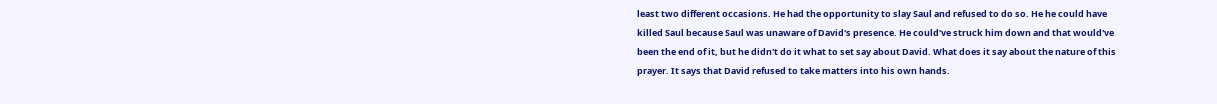least two different occasions. He had the opportunity to slay Saul and refused to do so. He he could have killed Saul because Saul was unaware of David's presence. He could've struck him down and that would've been the end of it, but he didn't do it what to set say about David. What does it say about the nature of this prayer. It says that David refused to take matters into his own hands.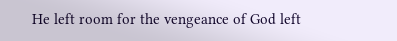He left room for the vengeance of God left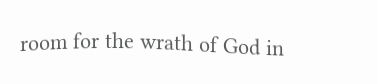room for the wrath of God in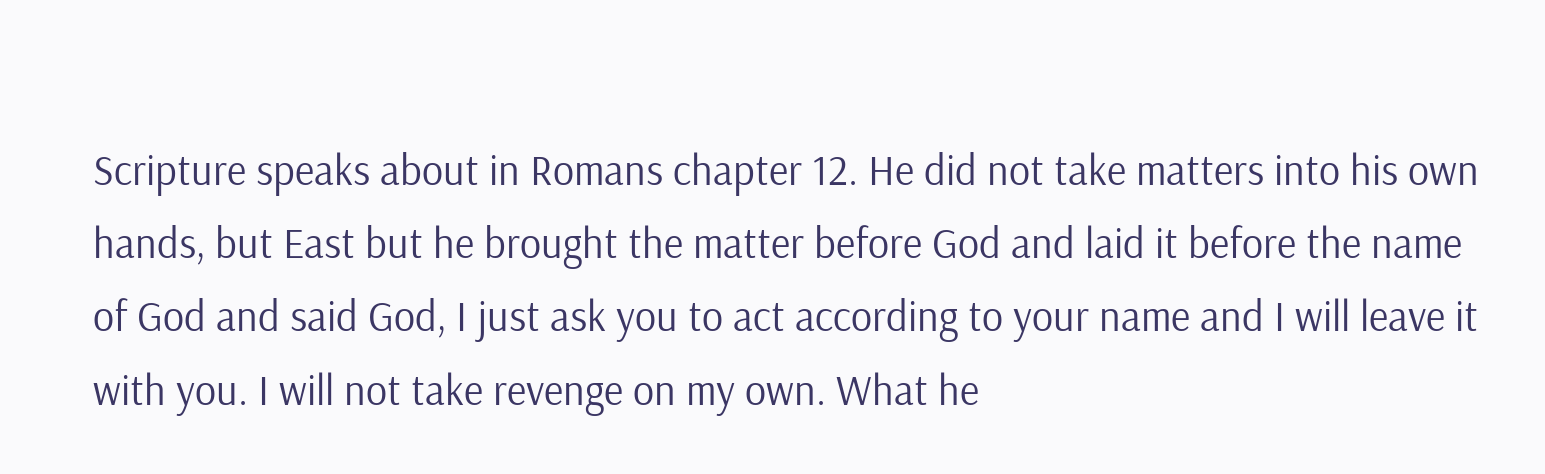Scripture speaks about in Romans chapter 12. He did not take matters into his own hands, but East but he brought the matter before God and laid it before the name of God and said God, I just ask you to act according to your name and I will leave it with you. I will not take revenge on my own. What he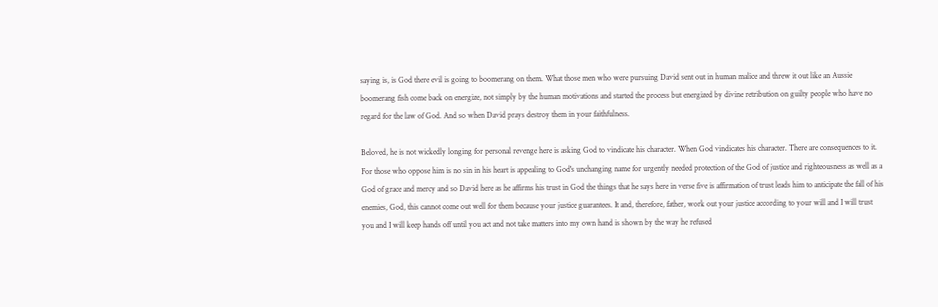saying is, is God there evil is going to boomerang on them. What those men who were pursuing David sent out in human malice and threw it out like an Aussie boomerang fish come back on energize, not simply by the human motivations and started the process but energized by divine retribution on guilty people who have no regard for the law of God. And so when David prays destroy them in your faithfulness.

Beloved, he is not wickedly longing for personal revenge here is asking God to vindicate his character. When God vindicates his character. There are consequences to it. For those who oppose him is no sin in his heart is appealing to God's unchanging name for urgently needed protection of the God of justice and righteousness as well as a God of grace and mercy and so David here as he affirms his trust in God the things that he says here in verse five is affirmation of trust leads him to anticipate the fall of his enemies, God, this cannot come out well for them because your justice guarantees. It and, therefore, father, work out your justice according to your will and I will trust you and I will keep hands off until you act and not take matters into my own hand is shown by the way he refused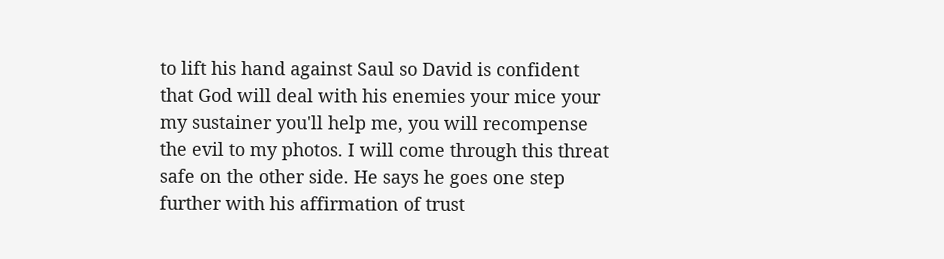to lift his hand against Saul so David is confident that God will deal with his enemies your mice your my sustainer you'll help me, you will recompense the evil to my photos. I will come through this threat safe on the other side. He says he goes one step further with his affirmation of trust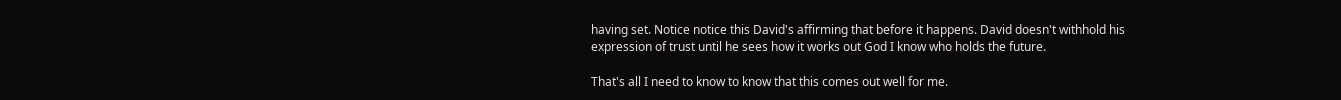having set. Notice notice this David's affirming that before it happens. David doesn't withhold his expression of trust until he sees how it works out God I know who holds the future.

That's all I need to know to know that this comes out well for me.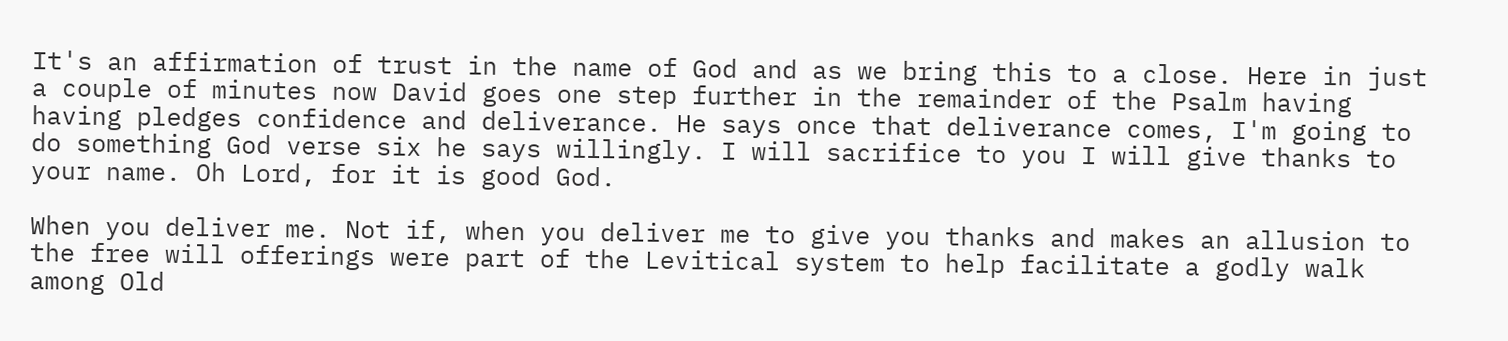It's an affirmation of trust in the name of God and as we bring this to a close. Here in just a couple of minutes now David goes one step further in the remainder of the Psalm having having pledges confidence and deliverance. He says once that deliverance comes, I'm going to do something God verse six he says willingly. I will sacrifice to you I will give thanks to your name. Oh Lord, for it is good God.

When you deliver me. Not if, when you deliver me to give you thanks and makes an allusion to the free will offerings were part of the Levitical system to help facilitate a godly walk among Old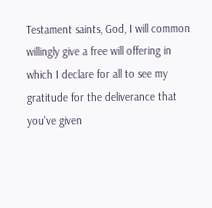Testament saints, God, I will common willingly give a free will offering in which I declare for all to see my gratitude for the deliverance that you've given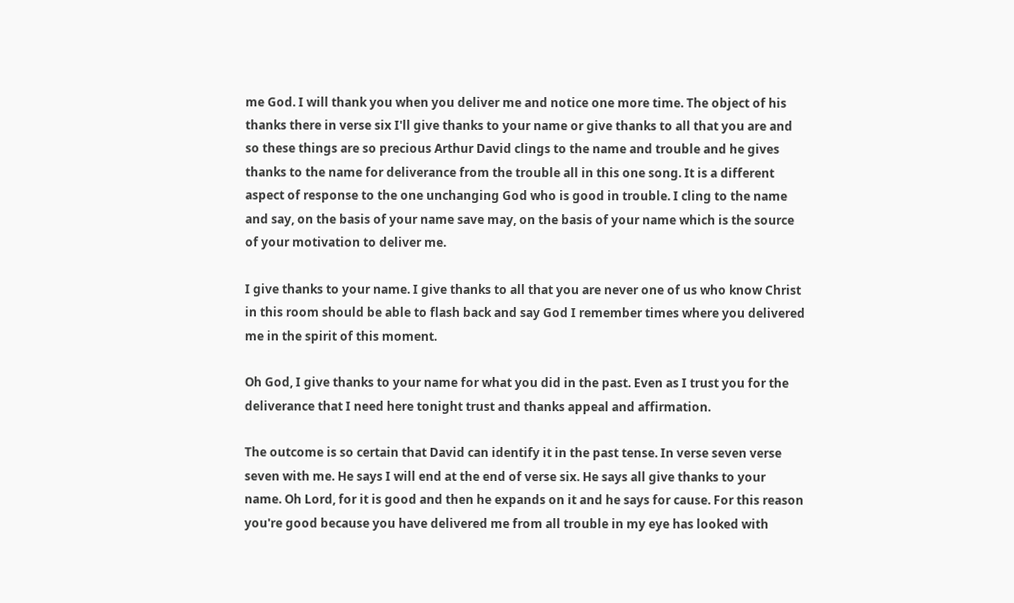me God. I will thank you when you deliver me and notice one more time. The object of his thanks there in verse six I'll give thanks to your name or give thanks to all that you are and so these things are so precious Arthur David clings to the name and trouble and he gives thanks to the name for deliverance from the trouble all in this one song. It is a different aspect of response to the one unchanging God who is good in trouble. I cling to the name and say, on the basis of your name save may, on the basis of your name which is the source of your motivation to deliver me.

I give thanks to your name. I give thanks to all that you are never one of us who know Christ in this room should be able to flash back and say God I remember times where you delivered me in the spirit of this moment.

Oh God, I give thanks to your name for what you did in the past. Even as I trust you for the deliverance that I need here tonight trust and thanks appeal and affirmation.

The outcome is so certain that David can identify it in the past tense. In verse seven verse seven with me. He says I will end at the end of verse six. He says all give thanks to your name. Oh Lord, for it is good and then he expands on it and he says for cause. For this reason you're good because you have delivered me from all trouble in my eye has looked with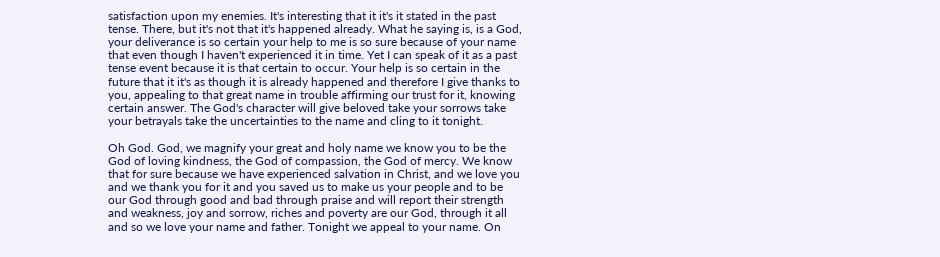satisfaction upon my enemies. It's interesting that it it's it stated in the past tense. There, but it's not that it's happened already. What he saying is, is a God, your deliverance is so certain your help to me is so sure because of your name that even though I haven't experienced it in time. Yet I can speak of it as a past tense event because it is that certain to occur. Your help is so certain in the future that it it's as though it is already happened and therefore I give thanks to you, appealing to that great name in trouble affirming our trust for it, knowing certain answer. The God's character will give beloved take your sorrows take your betrayals take the uncertainties to the name and cling to it tonight.

Oh God. God, we magnify your great and holy name we know you to be the God of loving kindness, the God of compassion, the God of mercy. We know that for sure because we have experienced salvation in Christ, and we love you and we thank you for it and you saved us to make us your people and to be our God through good and bad through praise and will report their strength and weakness, joy and sorrow, riches and poverty are our God, through it all and so we love your name and father. Tonight we appeal to your name. On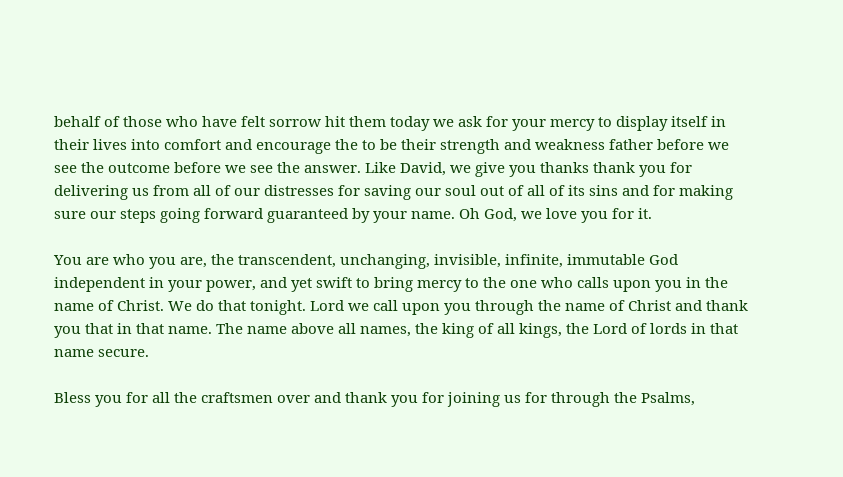behalf of those who have felt sorrow hit them today we ask for your mercy to display itself in their lives into comfort and encourage the to be their strength and weakness father before we see the outcome before we see the answer. Like David, we give you thanks thank you for delivering us from all of our distresses for saving our soul out of all of its sins and for making sure our steps going forward guaranteed by your name. Oh God, we love you for it.

You are who you are, the transcendent, unchanging, invisible, infinite, immutable God independent in your power, and yet swift to bring mercy to the one who calls upon you in the name of Christ. We do that tonight. Lord we call upon you through the name of Christ and thank you that in that name. The name above all names, the king of all kings, the Lord of lords in that name secure.

Bless you for all the craftsmen over and thank you for joining us for through the Psalms,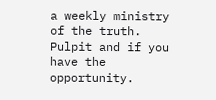a weekly ministry of the truth. Pulpit and if you have the opportunity.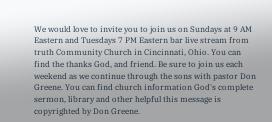We would love to invite you to join us on Sundays at 9 AM Eastern and Tuesdays 7 PM Eastern bar live stream from truth Community Church in Cincinnati, Ohio. You can find the thanks God, and friend. Be sure to join us each weekend as we continue through the sons with pastor Don Greene. You can find church information God's complete sermon, library and other helpful this message is copyrighted by Don Greene.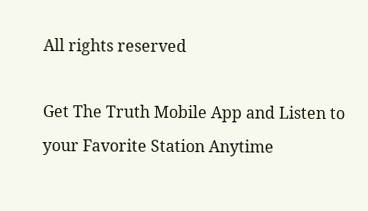All rights reserved

Get The Truth Mobile App and Listen to your Favorite Station Anytime